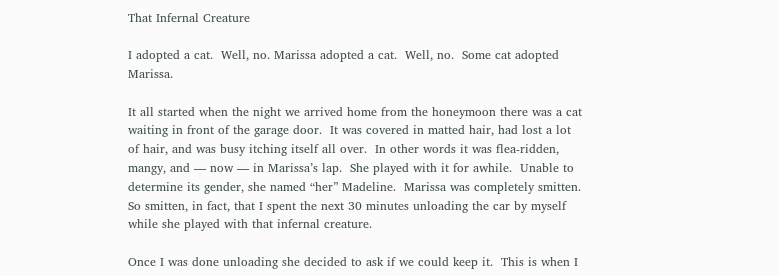That Infernal Creature

I adopted a cat.  Well, no. Marissa adopted a cat.  Well, no.  Some cat adopted Marissa.

It all started when the night we arrived home from the honeymoon there was a cat waiting in front of the garage door.  It was covered in matted hair, had lost a lot of hair, and was busy itching itself all over.  In other words it was flea-ridden, mangy, and — now — in Marissa’s lap.  She played with it for awhile.  Unable to determine its gender, she named “her” Madeline.  Marissa was completely smitten.  So smitten, in fact, that I spent the next 30 minutes unloading the car by myself while she played with that infernal creature.

Once I was done unloading she decided to ask if we could keep it.  This is when I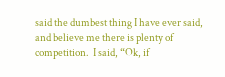said the dumbest thing I have ever said, and believe me there is plenty of competition.  I said, “Ok, if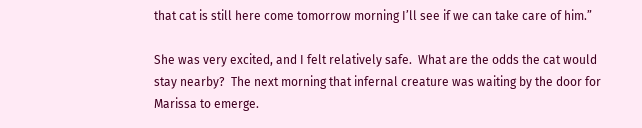that cat is still here come tomorrow morning I’ll see if we can take care of him.”

She was very excited, and I felt relatively safe.  What are the odds the cat would stay nearby?  The next morning that infernal creature was waiting by the door for Marissa to emerge.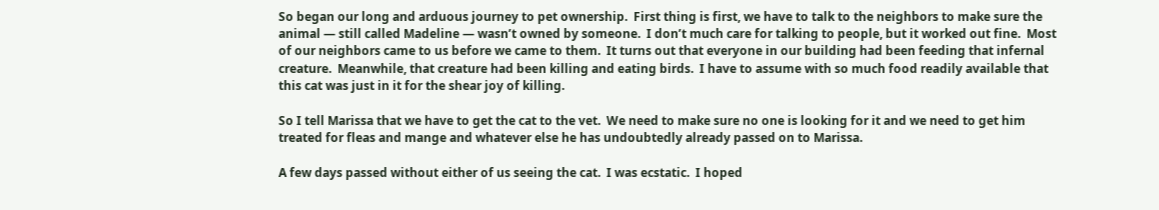So began our long and arduous journey to pet ownership.  First thing is first, we have to talk to the neighbors to make sure the animal — still called Madeline — wasn’t owned by someone.  I don’t much care for talking to people, but it worked out fine.  Most of our neighbors came to us before we came to them.  It turns out that everyone in our building had been feeding that infernal creature.  Meanwhile, that creature had been killing and eating birds.  I have to assume with so much food readily available that this cat was just in it for the shear joy of killing.

So I tell Marissa that we have to get the cat to the vet.  We need to make sure no one is looking for it and we need to get him treated for fleas and mange and whatever else he has undoubtedly already passed on to Marissa.

A few days passed without either of us seeing the cat.  I was ecstatic.  I hoped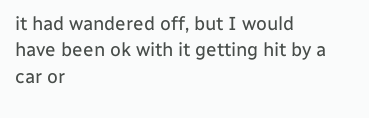it had wandered off, but I would have been ok with it getting hit by a car or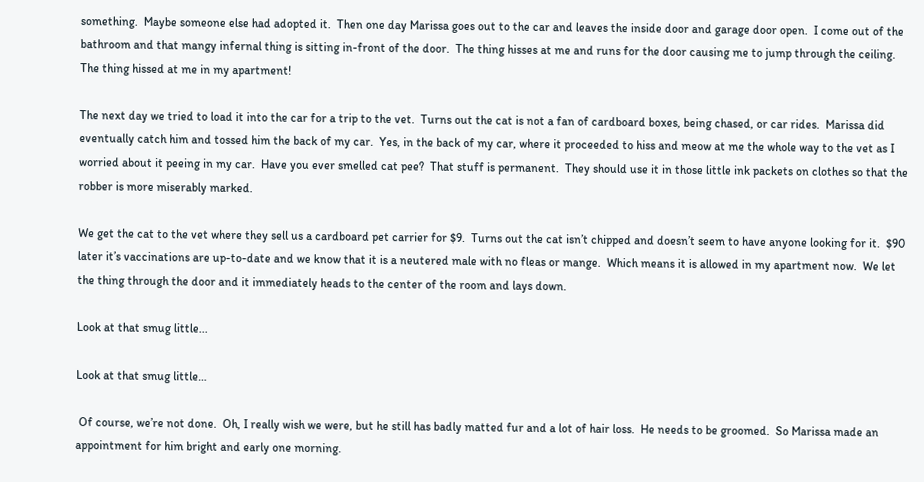something.  Maybe someone else had adopted it.  Then one day Marissa goes out to the car and leaves the inside door and garage door open.  I come out of the bathroom and that mangy infernal thing is sitting in-front of the door.  The thing hisses at me and runs for the door causing me to jump through the ceiling.  The thing hissed at me in my apartment!

The next day we tried to load it into the car for a trip to the vet.  Turns out the cat is not a fan of cardboard boxes, being chased, or car rides.  Marissa did eventually catch him and tossed him the back of my car.  Yes, in the back of my car, where it proceeded to hiss and meow at me the whole way to the vet as I worried about it peeing in my car.  Have you ever smelled cat pee?  That stuff is permanent.  They should use it in those little ink packets on clothes so that the robber is more miserably marked.

We get the cat to the vet where they sell us a cardboard pet carrier for $9.  Turns out the cat isn’t chipped and doesn’t seem to have anyone looking for it.  $90 later it’s vaccinations are up-to-date and we know that it is a neutered male with no fleas or mange.  Which means it is allowed in my apartment now.  We let the thing through the door and it immediately heads to the center of the room and lays down.

Look at that smug little...

Look at that smug little…

 Of course, we’re not done.  Oh, I really wish we were, but he still has badly matted fur and a lot of hair loss.  He needs to be groomed.  So Marissa made an appointment for him bright and early one morning.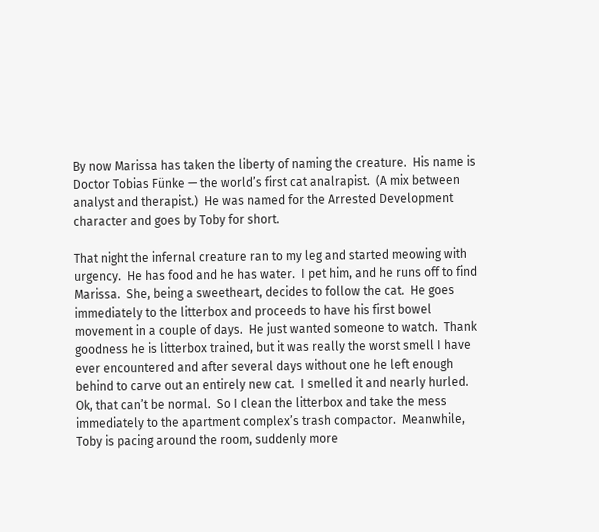By now Marissa has taken the liberty of naming the creature.  His name is Doctor Tobias Fünke — the world’s first cat analrapist.  (A mix between analyst and therapist.)  He was named for the Arrested Development character and goes by Toby for short.

That night the infernal creature ran to my leg and started meowing with urgency.  He has food and he has water.  I pet him, and he runs off to find Marissa.  She, being a sweetheart, decides to follow the cat.  He goes immediately to the litterbox and proceeds to have his first bowel movement in a couple of days.  He just wanted someone to watch.  Thank goodness he is litterbox trained, but it was really the worst smell I have ever encountered and after several days without one he left enough behind to carve out an entirely new cat.  I smelled it and nearly hurled.  Ok, that can’t be normal.  So I clean the litterbox and take the mess immediately to the apartment complex’s trash compactor.  Meanwhile, Toby is pacing around the room, suddenly more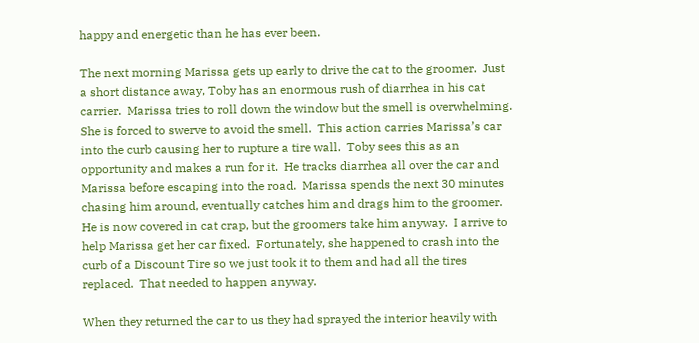happy and energetic than he has ever been.

The next morning Marissa gets up early to drive the cat to the groomer.  Just a short distance away, Toby has an enormous rush of diarrhea in his cat carrier.  Marissa tries to roll down the window but the smell is overwhelming.  She is forced to swerve to avoid the smell.  This action carries Marissa’s car into the curb causing her to rupture a tire wall.  Toby sees this as an opportunity and makes a run for it.  He tracks diarrhea all over the car and Marissa before escaping into the road.  Marissa spends the next 30 minutes chasing him around, eventually catches him and drags him to the groomer.  He is now covered in cat crap, but the groomers take him anyway.  I arrive to help Marissa get her car fixed.  Fortunately, she happened to crash into the curb of a Discount Tire so we just took it to them and had all the tires replaced.  That needed to happen anyway.

When they returned the car to us they had sprayed the interior heavily with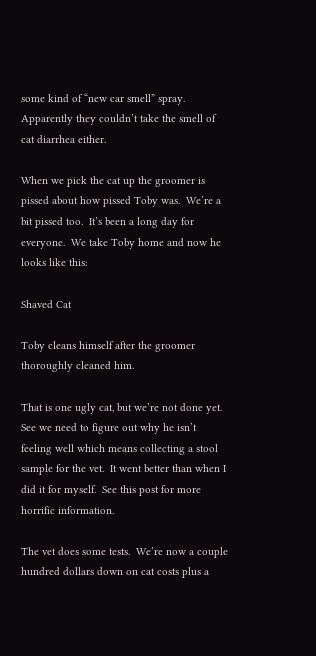some kind of “new car smell” spray.  Apparently they couldn’t take the smell of cat diarrhea either.

When we pick the cat up the groomer is pissed about how pissed Toby was.  We’re a bit pissed too.  It’s been a long day for everyone.  We take Toby home and now he looks like this:

Shaved Cat

Toby cleans himself after the groomer thoroughly cleaned him.

That is one ugly cat, but we’re not done yet.  See we need to figure out why he isn’t feeling well which means collecting a stool sample for the vet.  It went better than when I did it for myself.  See this post for more horrific information.

The vet does some tests.  We’re now a couple hundred dollars down on cat costs plus a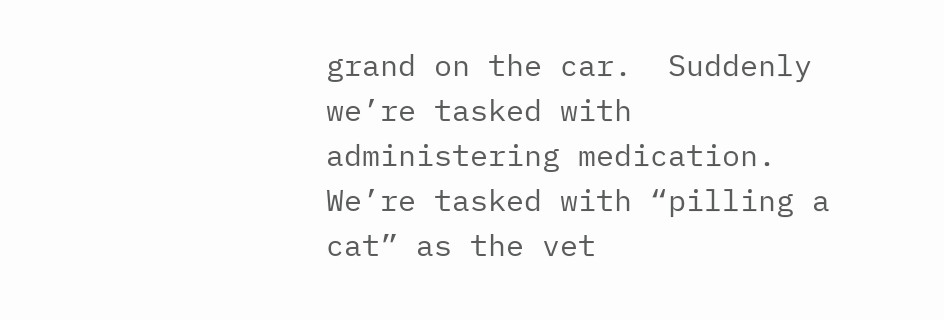grand on the car.  Suddenly we’re tasked with administering medication.  We’re tasked with “pilling a cat” as the vet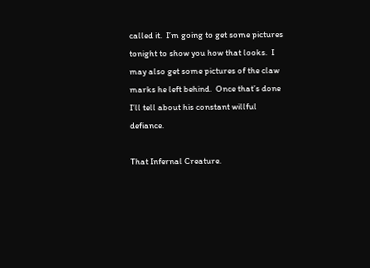called it.  I’m going to get some pictures tonight to show you how that looks.  I may also get some pictures of the claw marks he left behind.  Once that’s done I’ll tell about his constant willful defiance.

That Infernal Creature.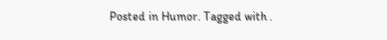Posted in Humor. Tagged with .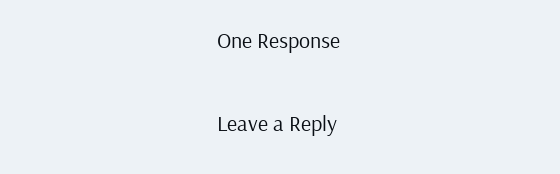One Response

Leave a Reply